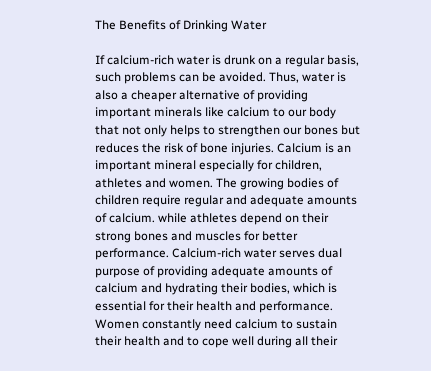The Benefits of Drinking Water

If calcium-rich water is drunk on a regular basis, such problems can be avoided. Thus, water is also a cheaper alternative of providing important minerals like calcium to our body that not only helps to strengthen our bones but reduces the risk of bone injuries. Calcium is an important mineral especially for children, athletes and women. The growing bodies of children require regular and adequate amounts of calcium. while athletes depend on their strong bones and muscles for better performance. Calcium-rich water serves dual purpose of providing adequate amounts of calcium and hydrating their bodies, which is essential for their health and performance. Women constantly need calcium to sustain their health and to cope well during all their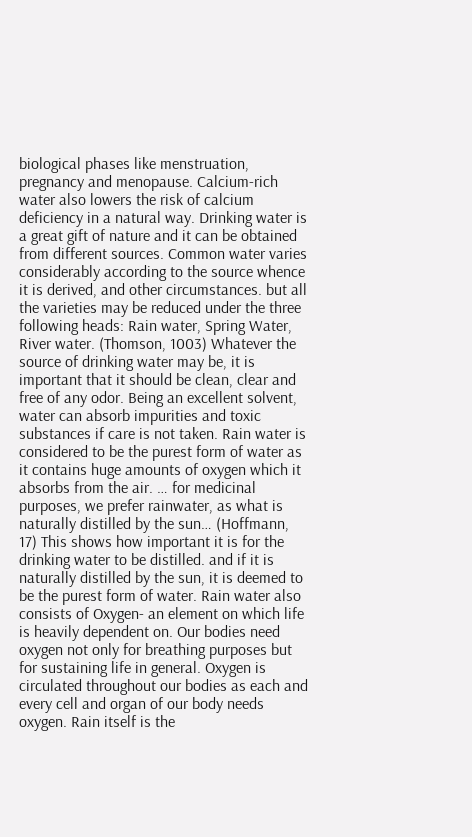biological phases like menstruation, pregnancy and menopause. Calcium-rich water also lowers the risk of calcium deficiency in a natural way. Drinking water is a great gift of nature and it can be obtained from different sources. Common water varies considerably according to the source whence it is derived, and other circumstances. but all the varieties may be reduced under the three following heads: Rain water, Spring Water, River water. (Thomson, 1003) Whatever the source of drinking water may be, it is important that it should be clean, clear and free of any odor. Being an excellent solvent, water can absorb impurities and toxic substances if care is not taken. Rain water is considered to be the purest form of water as it contains huge amounts of oxygen which it absorbs from the air. … for medicinal purposes, we prefer rainwater, as what is naturally distilled by the sun… (Hoffmann, 17) This shows how important it is for the drinking water to be distilled. and if it is naturally distilled by the sun, it is deemed to be the purest form of water. Rain water also consists of Oxygen- an element on which life is heavily dependent on. Our bodies need oxygen not only for breathing purposes but for sustaining life in general. Oxygen is circulated throughout our bodies as each and every cell and organ of our body needs oxygen. Rain itself is the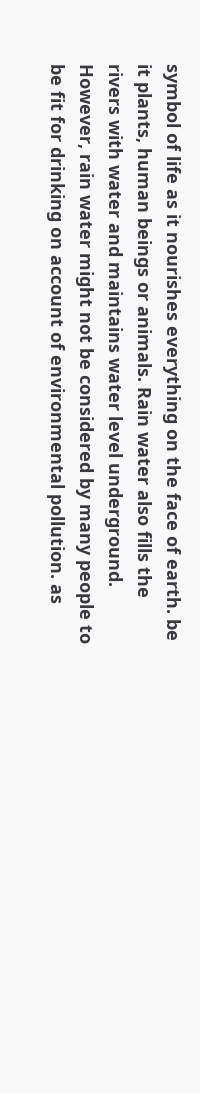symbol of life as it nourishes everything on the face of earth. be it plants, human beings or animals. Rain water also fills the rivers with water and maintains water level underground. However, rain water might not be considered by many people to be fit for drinking on account of environmental pollution. as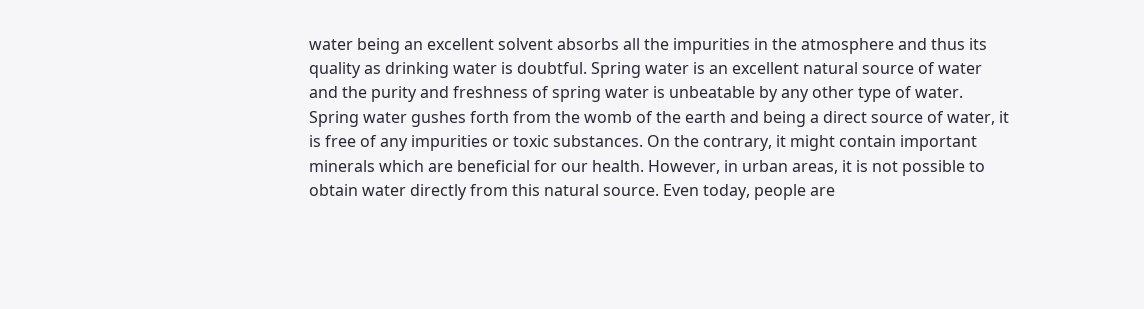water being an excellent solvent absorbs all the impurities in the atmosphere and thus its quality as drinking water is doubtful. Spring water is an excellent natural source of water and the purity and freshness of spring water is unbeatable by any other type of water. Spring water gushes forth from the womb of the earth and being a direct source of water, it is free of any impurities or toxic substances. On the contrary, it might contain important minerals which are beneficial for our health. However, in urban areas, it is not possible to obtain water directly from this natural source. Even today, people are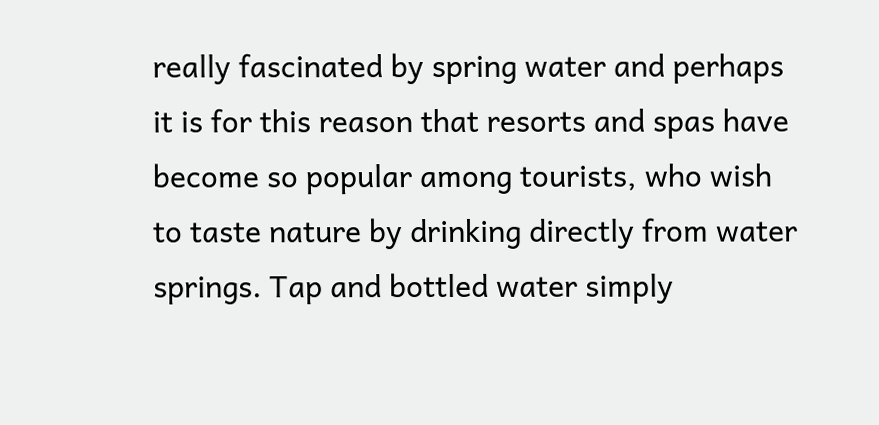really fascinated by spring water and perhaps it is for this reason that resorts and spas have become so popular among tourists, who wish to taste nature by drinking directly from water springs. Tap and bottled water simply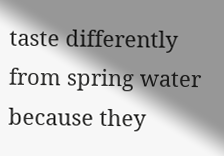taste differently from spring water because they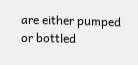are either pumped or bottled